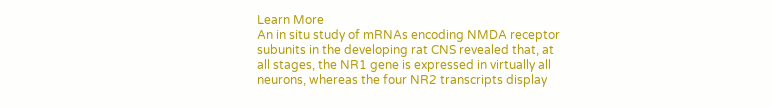Learn More
An in situ study of mRNAs encoding NMDA receptor subunits in the developing rat CNS revealed that, at all stages, the NR1 gene is expressed in virtually all neurons, whereas the four NR2 transcripts display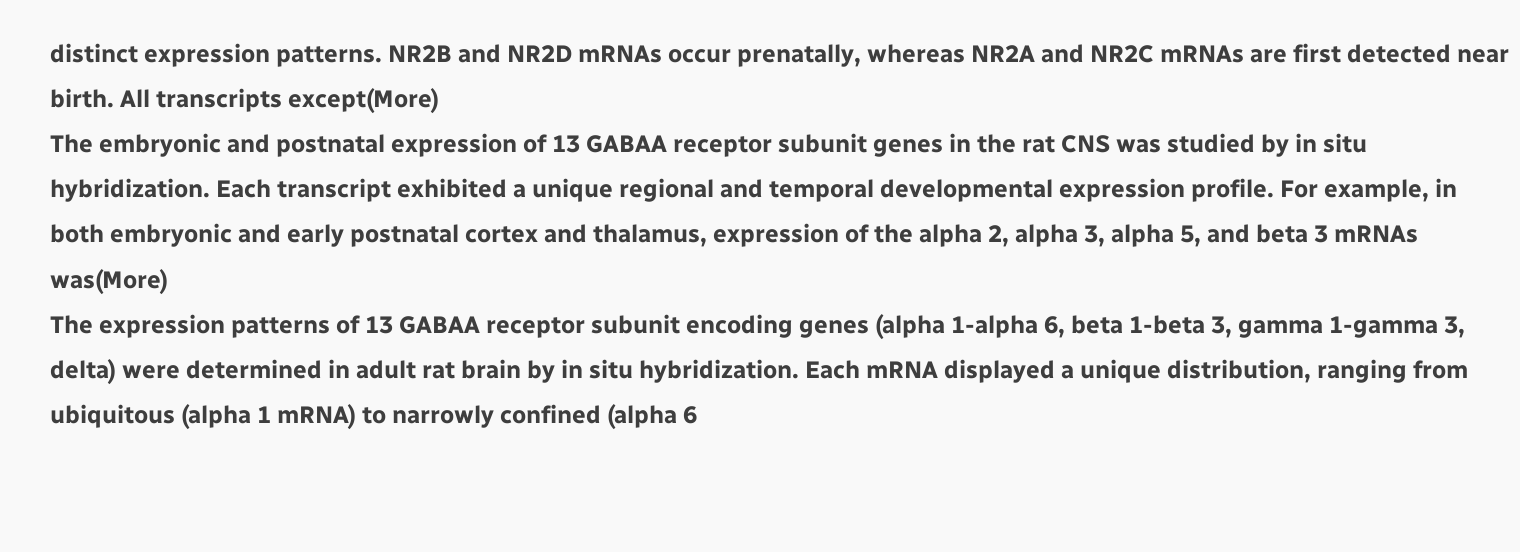distinct expression patterns. NR2B and NR2D mRNAs occur prenatally, whereas NR2A and NR2C mRNAs are first detected near birth. All transcripts except(More)
The embryonic and postnatal expression of 13 GABAA receptor subunit genes in the rat CNS was studied by in situ hybridization. Each transcript exhibited a unique regional and temporal developmental expression profile. For example, in both embryonic and early postnatal cortex and thalamus, expression of the alpha 2, alpha 3, alpha 5, and beta 3 mRNAs was(More)
The expression patterns of 13 GABAA receptor subunit encoding genes (alpha 1-alpha 6, beta 1-beta 3, gamma 1-gamma 3, delta) were determined in adult rat brain by in situ hybridization. Each mRNA displayed a unique distribution, ranging from ubiquitous (alpha 1 mRNA) to narrowly confined (alpha 6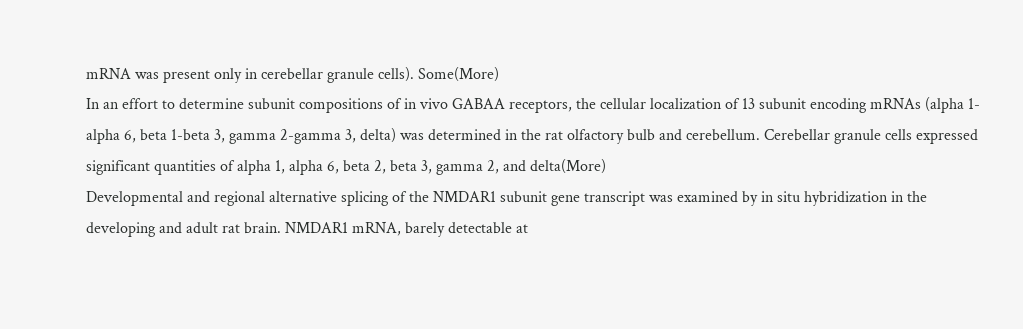mRNA was present only in cerebellar granule cells). Some(More)
In an effort to determine subunit compositions of in vivo GABAA receptors, the cellular localization of 13 subunit encoding mRNAs (alpha 1-alpha 6, beta 1-beta 3, gamma 2-gamma 3, delta) was determined in the rat olfactory bulb and cerebellum. Cerebellar granule cells expressed significant quantities of alpha 1, alpha 6, beta 2, beta 3, gamma 2, and delta(More)
Developmental and regional alternative splicing of the NMDAR1 subunit gene transcript was examined by in situ hybridization in the developing and adult rat brain. NMDAR1 mRNA, barely detectable at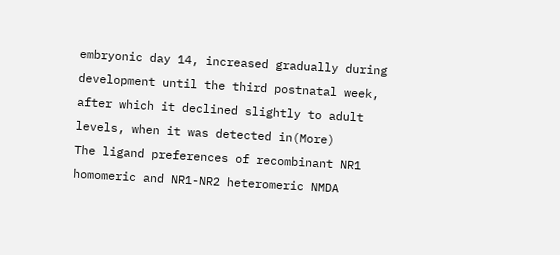embryonic day 14, increased gradually during development until the third postnatal week, after which it declined slightly to adult levels, when it was detected in(More)
The ligand preferences of recombinant NR1 homomeric and NR1-NR2 heteromeric NMDA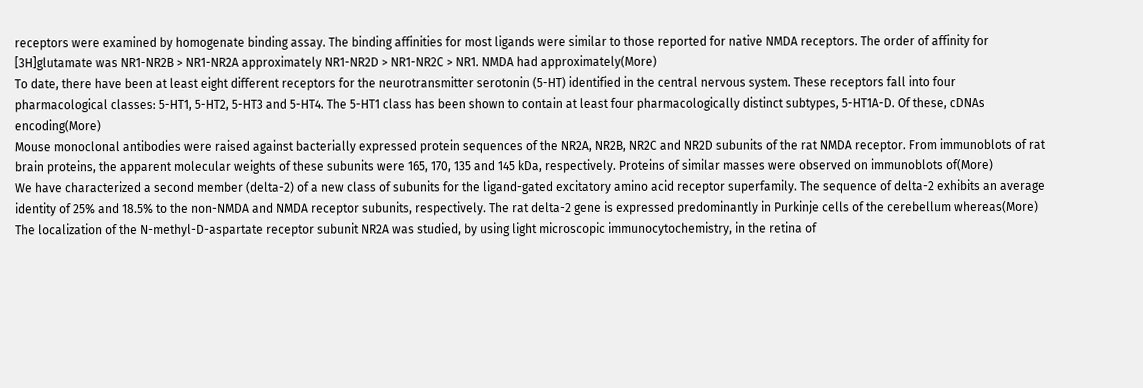receptors were examined by homogenate binding assay. The binding affinities for most ligands were similar to those reported for native NMDA receptors. The order of affinity for [3H]glutamate was NR1-NR2B > NR1-NR2A approximately NR1-NR2D > NR1-NR2C > NR1. NMDA had approximately(More)
To date, there have been at least eight different receptors for the neurotransmitter serotonin (5-HT) identified in the central nervous system. These receptors fall into four pharmacological classes: 5-HT1, 5-HT2, 5-HT3 and 5-HT4. The 5-HT1 class has been shown to contain at least four pharmacologically distinct subtypes, 5-HT1A-D. Of these, cDNAs encoding(More)
Mouse monoclonal antibodies were raised against bacterially expressed protein sequences of the NR2A, NR2B, NR2C and NR2D subunits of the rat NMDA receptor. From immunoblots of rat brain proteins, the apparent molecular weights of these subunits were 165, 170, 135 and 145 kDa, respectively. Proteins of similar masses were observed on immunoblots of(More)
We have characterized a second member (delta-2) of a new class of subunits for the ligand-gated excitatory amino acid receptor superfamily. The sequence of delta-2 exhibits an average identity of 25% and 18.5% to the non-NMDA and NMDA receptor subunits, respectively. The rat delta-2 gene is expressed predominantly in Purkinje cells of the cerebellum whereas(More)
The localization of the N-methyl-D-aspartate receptor subunit NR2A was studied, by using light microscopic immunocytochemistry, in the retina of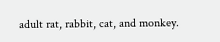adult rat, rabbit, cat, and monkey.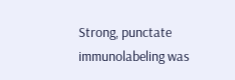Strong, punctate immunolabeling was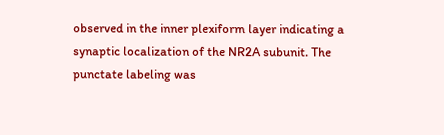observed in the inner plexiform layer indicating a synaptic localization of the NR2A subunit. The punctate labeling was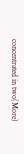concentrated in two(More)